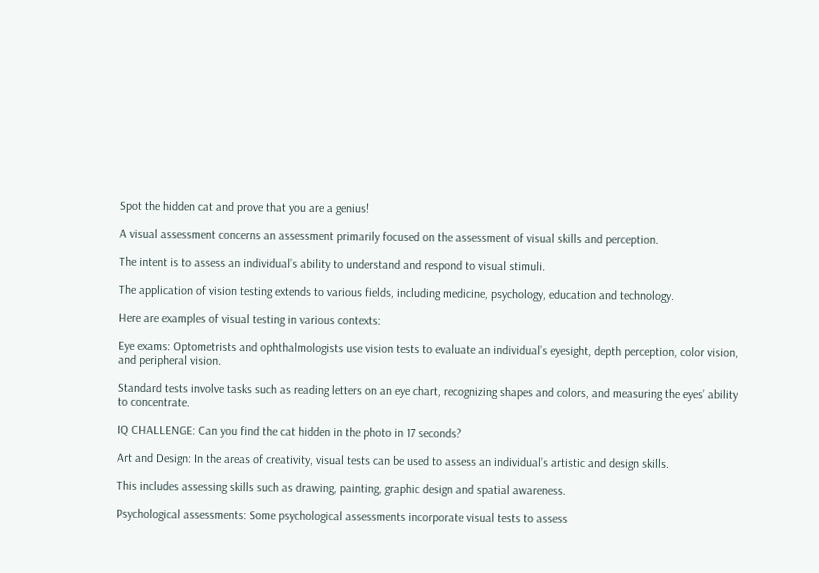Spot the hidden cat and prove that you are a genius!

A visual assessment concerns an assessment primarily focused on the assessment of visual skills and perception.

The intent is to assess an individual’s ability to understand and respond to visual stimuli.

The application of vision testing extends to various fields, including medicine, psychology, education and technology.

Here are examples of visual testing in various contexts:

Eye exams: Optometrists and ophthalmologists use vision tests to evaluate an individual’s eyesight, depth perception, color vision, and peripheral vision.

Standard tests involve tasks such as reading letters on an eye chart, recognizing shapes and colors, and measuring the eyes’ ability to concentrate.

IQ CHALLENGE: Can you find the cat hidden in the photo in 17 seconds?

Art and Design: In the areas of creativity, visual tests can be used to assess an individual’s artistic and design skills.

This includes assessing skills such as drawing, painting, graphic design and spatial awareness.

Psychological assessments: Some psychological assessments incorporate visual tests to assess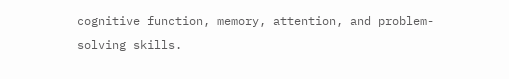cognitive function, memory, attention, and problem-solving skills.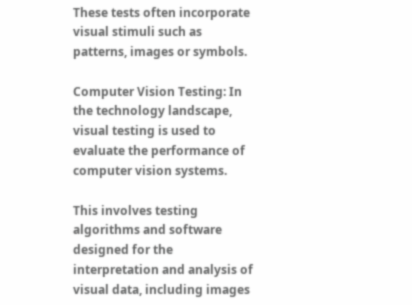These tests often incorporate visual stimuli such as patterns, images or symbols.

Computer Vision Testing: In the technology landscape, visual testing is used to evaluate the performance of computer vision systems.

This involves testing algorithms and software designed for the interpretation and analysis of visual data, including images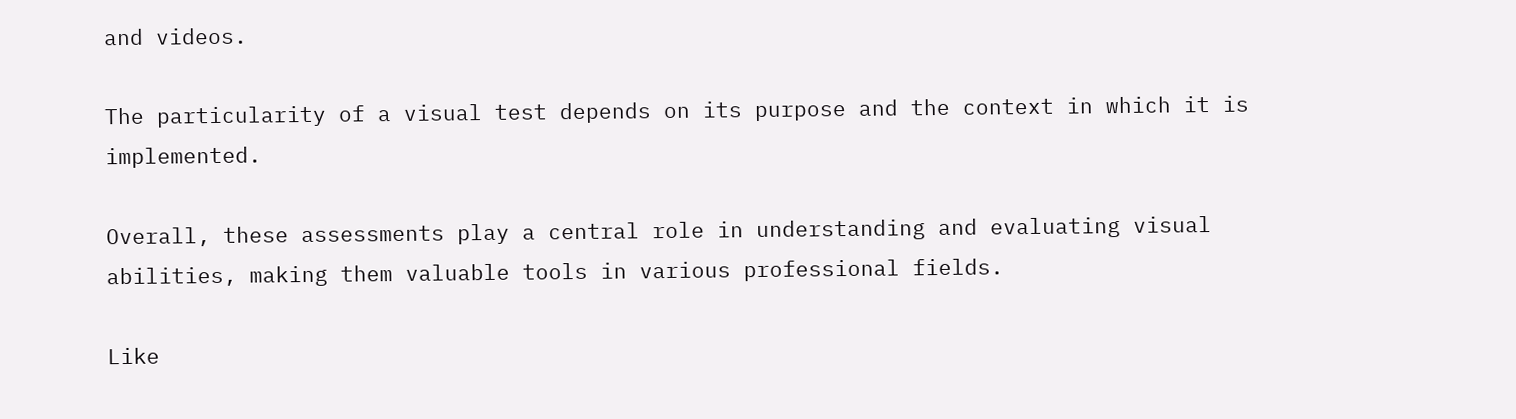and videos.

The particularity of a visual test depends on its purpose and the context in which it is implemented.

Overall, these assessments play a central role in understanding and evaluating visual abilities, making them valuable tools in various professional fields.

Like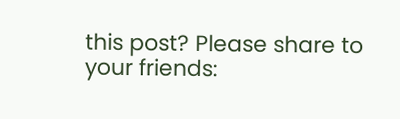this post? Please share to your friends: